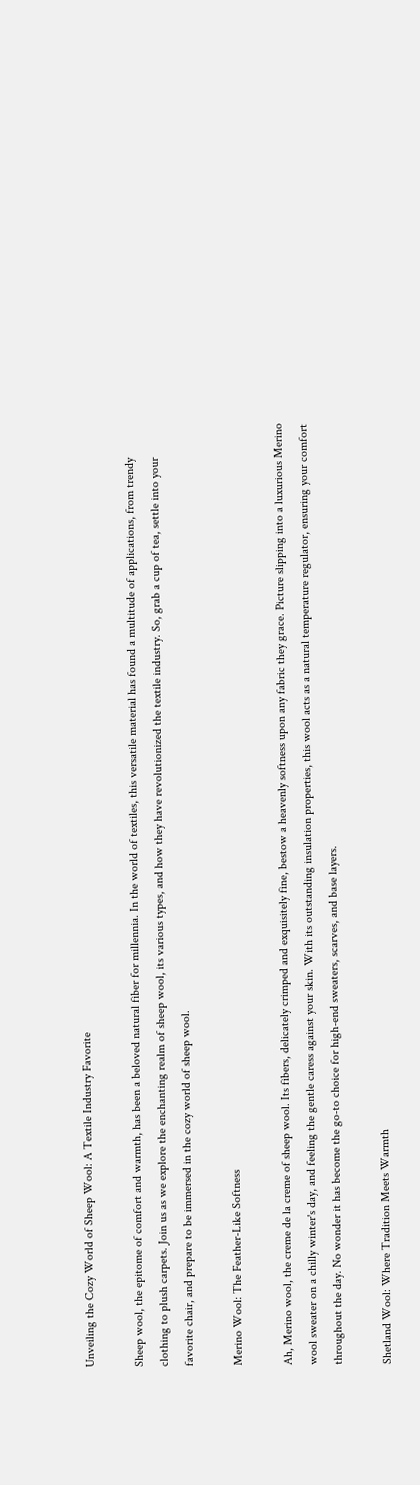Unveiling the Cozy World of Sheep Wool: A Textile Industry Favorite

Sheep wool, the epitome of comfort and warmth, has been a beloved natural fiber for millennia. In the world of textiles, this versatile material has found a multitude of applications, from trendy clothing to plush carpets. Join us as we explore the enchanting realm of sheep wool, its various types, and how they have revolutionized the textile industry. So, grab a cup of tea, settle into your favorite chair, and prepare to be immersed in the cozy world of sheep wool.

Merino Wool: The Feather-Like Softness

Ah, Merino wool, the creme de la creme of sheep wool. Its fibers, delicately crimped and exquisitely fine, bestow a heavenly softness upon any fabric they grace. Picture slipping into a luxurious Merino wool sweater on a chilly winter's day, and feeling the gentle caress against your skin. With its outstanding insulation properties, this wool acts as a natural temperature regulator, ensuring your comfort throughout the day. No wonder it has become the go-to choice for high-end sweaters, scarves, and base layers.

Shetland Wool: Where Tradition Meets Warmth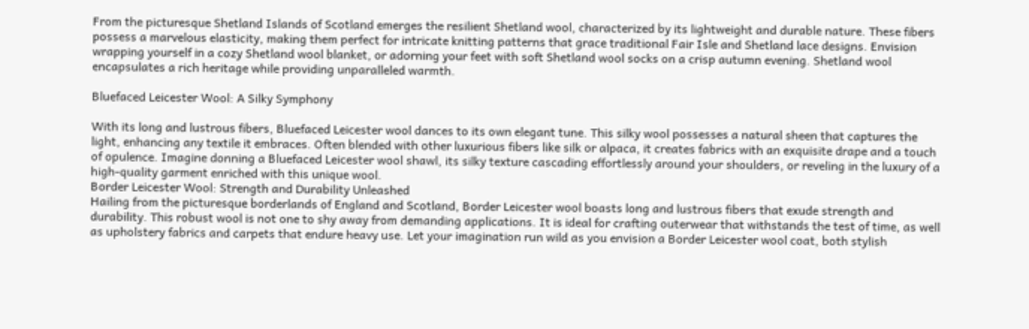From the picturesque Shetland Islands of Scotland emerges the resilient Shetland wool, characterized by its lightweight and durable nature. These fibers possess a marvelous elasticity, making them perfect for intricate knitting patterns that grace traditional Fair Isle and Shetland lace designs. Envision wrapping yourself in a cozy Shetland wool blanket, or adorning your feet with soft Shetland wool socks on a crisp autumn evening. Shetland wool encapsulates a rich heritage while providing unparalleled warmth.

Bluefaced Leicester Wool: A Silky Symphony

With its long and lustrous fibers, Bluefaced Leicester wool dances to its own elegant tune. This silky wool possesses a natural sheen that captures the light, enhancing any textile it embraces. Often blended with other luxurious fibers like silk or alpaca, it creates fabrics with an exquisite drape and a touch of opulence. Imagine donning a Bluefaced Leicester wool shawl, its silky texture cascading effortlessly around your shoulders, or reveling in the luxury of a high-quality garment enriched with this unique wool.
Border Leicester Wool: Strength and Durability Unleashed
Hailing from the picturesque borderlands of England and Scotland, Border Leicester wool boasts long and lustrous fibers that exude strength and durability. This robust wool is not one to shy away from demanding applications. It is ideal for crafting outerwear that withstands the test of time, as well as upholstery fabrics and carpets that endure heavy use. Let your imagination run wild as you envision a Border Leicester wool coat, both stylish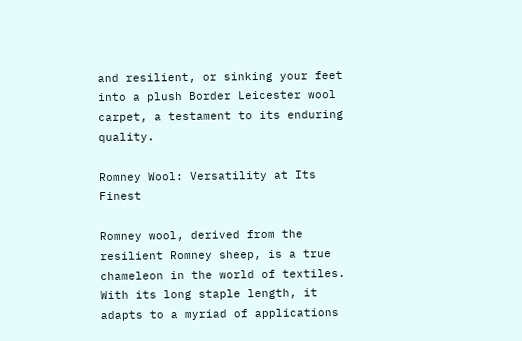and resilient, or sinking your feet into a plush Border Leicester wool carpet, a testament to its enduring quality.

Romney Wool: Versatility at Its Finest

Romney wool, derived from the resilient Romney sheep, is a true chameleon in the world of textiles. With its long staple length, it adapts to a myriad of applications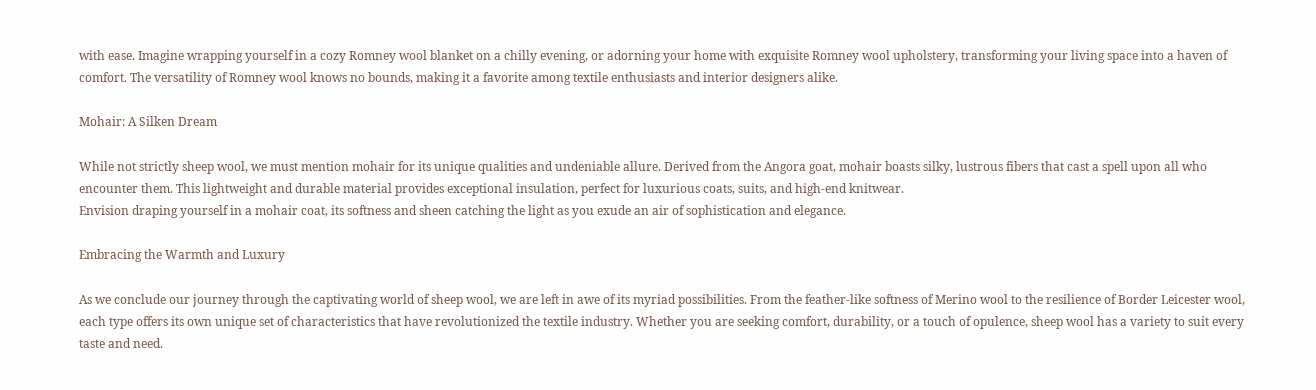with ease. Imagine wrapping yourself in a cozy Romney wool blanket on a chilly evening, or adorning your home with exquisite Romney wool upholstery, transforming your living space into a haven of comfort. The versatility of Romney wool knows no bounds, making it a favorite among textile enthusiasts and interior designers alike.

Mohair: A Silken Dream

While not strictly sheep wool, we must mention mohair for its unique qualities and undeniable allure. Derived from the Angora goat, mohair boasts silky, lustrous fibers that cast a spell upon all who encounter them. This lightweight and durable material provides exceptional insulation, perfect for luxurious coats, suits, and high-end knitwear.
Envision draping yourself in a mohair coat, its softness and sheen catching the light as you exude an air of sophistication and elegance.

Embracing the Warmth and Luxury

As we conclude our journey through the captivating world of sheep wool, we are left in awe of its myriad possibilities. From the feather-like softness of Merino wool to the resilience of Border Leicester wool, each type offers its own unique set of characteristics that have revolutionized the textile industry. Whether you are seeking comfort, durability, or a touch of opulence, sheep wool has a variety to suit every taste and need.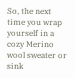So, the next time you wrap yourself in a cozy Merino wool sweater or sink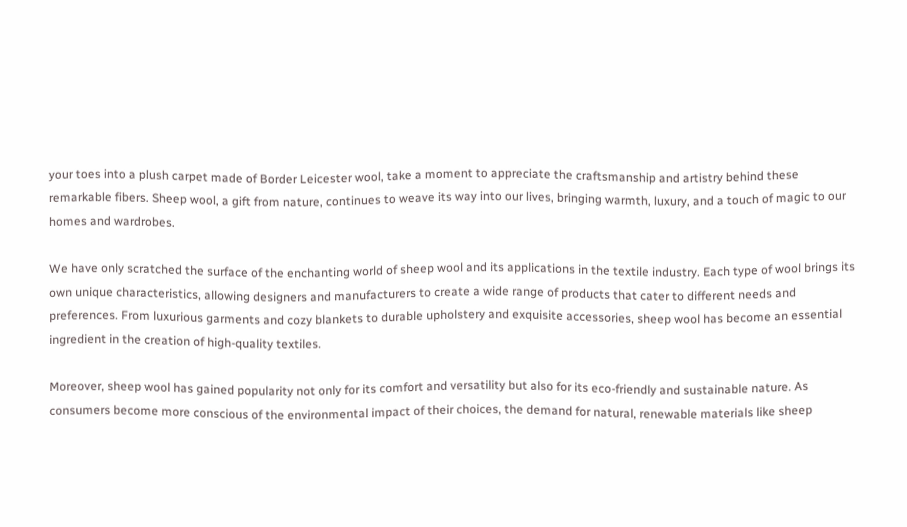your toes into a plush carpet made of Border Leicester wool, take a moment to appreciate the craftsmanship and artistry behind these remarkable fibers. Sheep wool, a gift from nature, continues to weave its way into our lives, bringing warmth, luxury, and a touch of magic to our homes and wardrobes.

We have only scratched the surface of the enchanting world of sheep wool and its applications in the textile industry. Each type of wool brings its own unique characteristics, allowing designers and manufacturers to create a wide range of products that cater to different needs and preferences. From luxurious garments and cozy blankets to durable upholstery and exquisite accessories, sheep wool has become an essential ingredient in the creation of high-quality textiles.

Moreover, sheep wool has gained popularity not only for its comfort and versatility but also for its eco-friendly and sustainable nature. As consumers become more conscious of the environmental impact of their choices, the demand for natural, renewable materials like sheep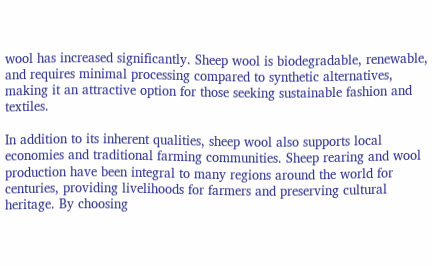wool has increased significantly. Sheep wool is biodegradable, renewable, and requires minimal processing compared to synthetic alternatives, making it an attractive option for those seeking sustainable fashion and textiles.

In addition to its inherent qualities, sheep wool also supports local economies and traditional farming communities. Sheep rearing and wool production have been integral to many regions around the world for centuries, providing livelihoods for farmers and preserving cultural heritage. By choosing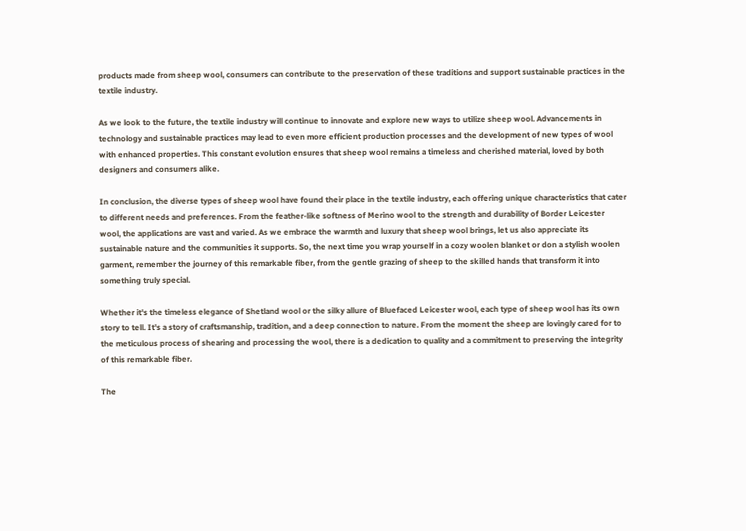products made from sheep wool, consumers can contribute to the preservation of these traditions and support sustainable practices in the textile industry.

As we look to the future, the textile industry will continue to innovate and explore new ways to utilize sheep wool. Advancements in technology and sustainable practices may lead to even more efficient production processes and the development of new types of wool with enhanced properties. This constant evolution ensures that sheep wool remains a timeless and cherished material, loved by both designers and consumers alike.

In conclusion, the diverse types of sheep wool have found their place in the textile industry, each offering unique characteristics that cater to different needs and preferences. From the feather-like softness of Merino wool to the strength and durability of Border Leicester wool, the applications are vast and varied. As we embrace the warmth and luxury that sheep wool brings, let us also appreciate its sustainable nature and the communities it supports. So, the next time you wrap yourself in a cozy woolen blanket or don a stylish woolen garment, remember the journey of this remarkable fiber, from the gentle grazing of sheep to the skilled hands that transform it into something truly special.

Whether it's the timeless elegance of Shetland wool or the silky allure of Bluefaced Leicester wool, each type of sheep wool has its own story to tell. It's a story of craftsmanship, tradition, and a deep connection to nature. From the moment the sheep are lovingly cared for to the meticulous process of shearing and processing the wool, there is a dedication to quality and a commitment to preserving the integrity of this remarkable fiber.

The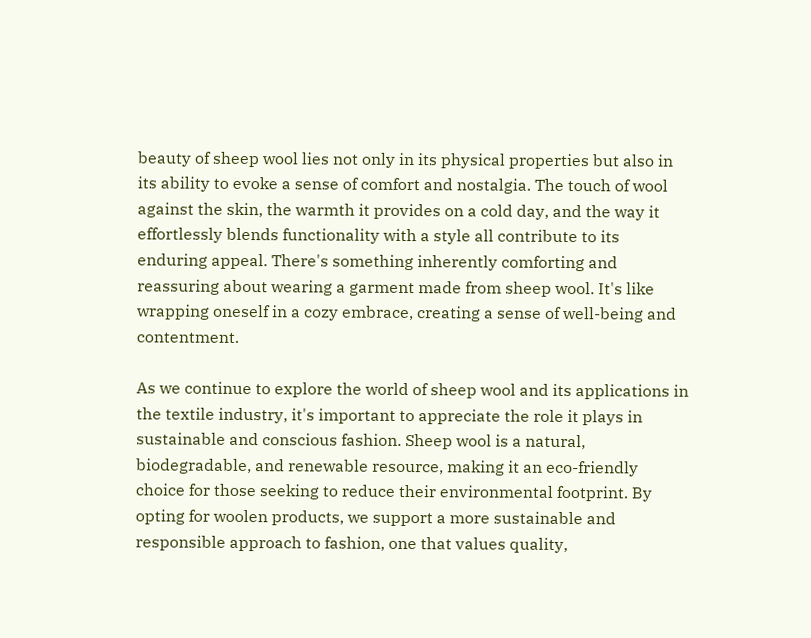beauty of sheep wool lies not only in its physical properties but also in its ability to evoke a sense of comfort and nostalgia. The touch of wool against the skin, the warmth it provides on a cold day, and the way it effortlessly blends functionality with a style all contribute to its enduring appeal. There's something inherently comforting and reassuring about wearing a garment made from sheep wool. It's like wrapping oneself in a cozy embrace, creating a sense of well-being and contentment.

As we continue to explore the world of sheep wool and its applications in the textile industry, it's important to appreciate the role it plays in sustainable and conscious fashion. Sheep wool is a natural, biodegradable, and renewable resource, making it an eco-friendly choice for those seeking to reduce their environmental footprint. By opting for woolen products, we support a more sustainable and responsible approach to fashion, one that values quality,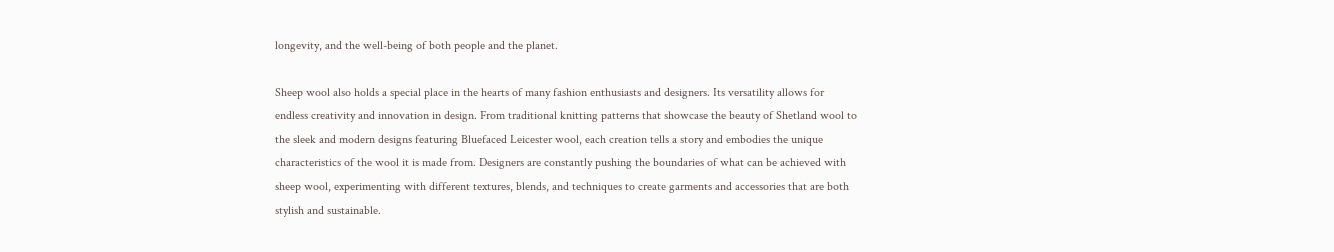longevity, and the well-being of both people and the planet.

Sheep wool also holds a special place in the hearts of many fashion enthusiasts and designers. Its versatility allows for endless creativity and innovation in design. From traditional knitting patterns that showcase the beauty of Shetland wool to the sleek and modern designs featuring Bluefaced Leicester wool, each creation tells a story and embodies the unique characteristics of the wool it is made from. Designers are constantly pushing the boundaries of what can be achieved with sheep wool, experimenting with different textures, blends, and techniques to create garments and accessories that are both stylish and sustainable.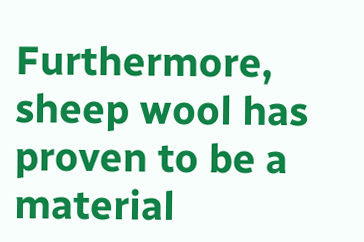Furthermore, sheep wool has proven to be a material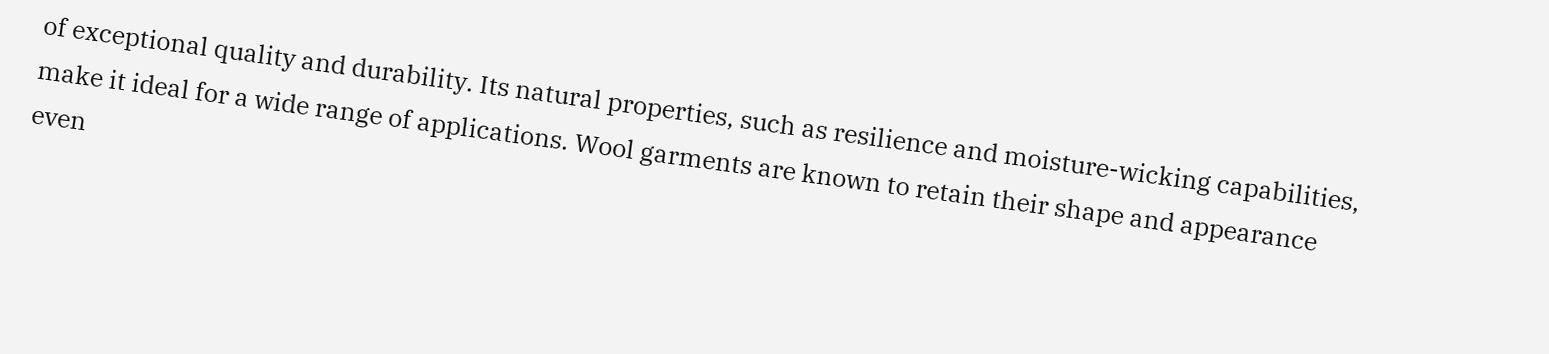of exceptional quality and durability. Its natural properties, such as resilience and moisture-wicking capabilities, make it ideal for a wide range of applications. Wool garments are known to retain their shape and appearance even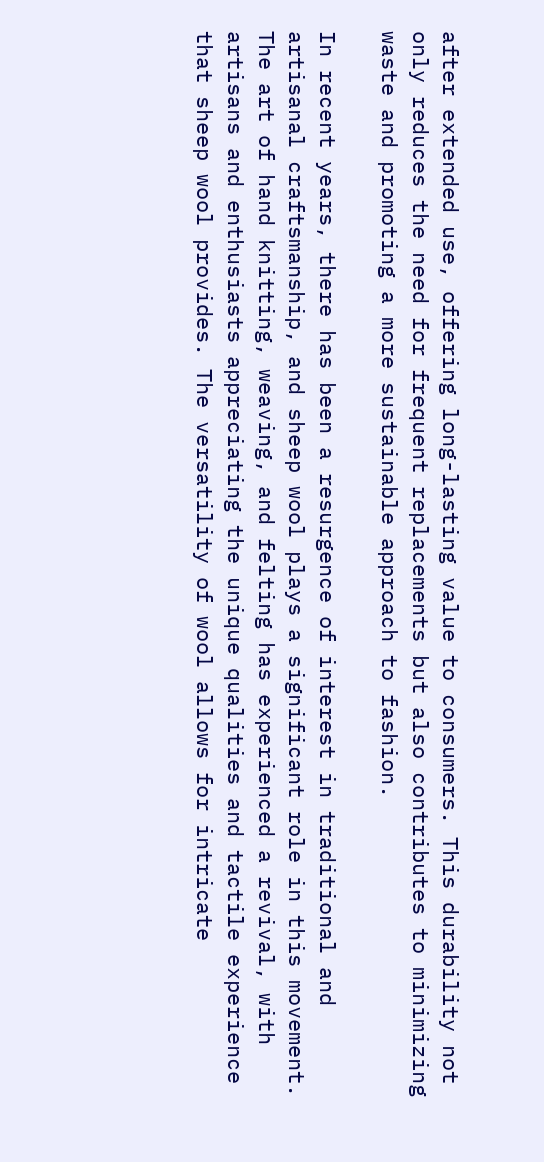after extended use, offering long-lasting value to consumers. This durability not only reduces the need for frequent replacements but also contributes to minimizing waste and promoting a more sustainable approach to fashion.

In recent years, there has been a resurgence of interest in traditional and artisanal craftsmanship, and sheep wool plays a significant role in this movement. The art of hand knitting, weaving, and felting has experienced a revival, with artisans and enthusiasts appreciating the unique qualities and tactile experience that sheep wool provides. The versatility of wool allows for intricate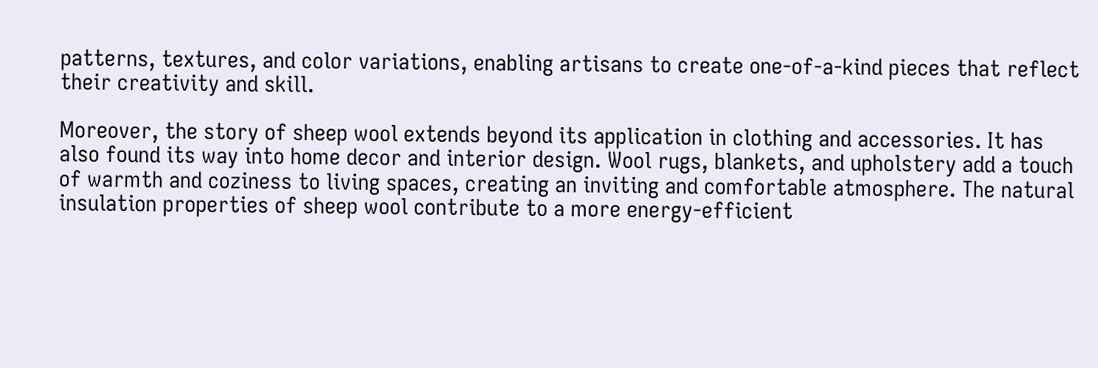patterns, textures, and color variations, enabling artisans to create one-of-a-kind pieces that reflect their creativity and skill.

Moreover, the story of sheep wool extends beyond its application in clothing and accessories. It has also found its way into home decor and interior design. Wool rugs, blankets, and upholstery add a touch of warmth and coziness to living spaces, creating an inviting and comfortable atmosphere. The natural insulation properties of sheep wool contribute to a more energy-efficient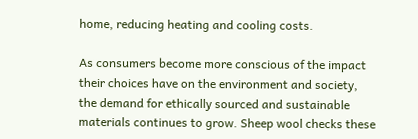home, reducing heating and cooling costs.

As consumers become more conscious of the impact their choices have on the environment and society, the demand for ethically sourced and sustainable materials continues to grow. Sheep wool checks these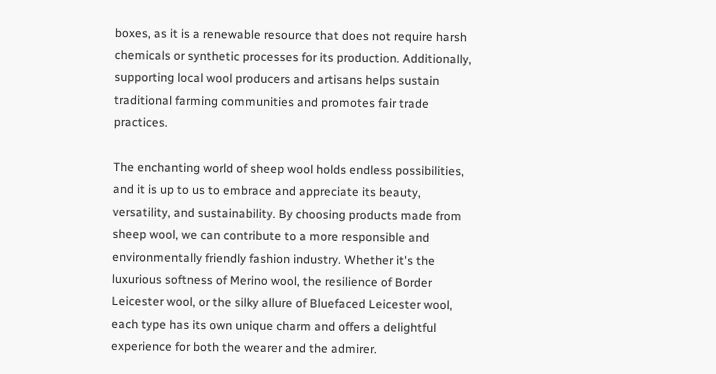boxes, as it is a renewable resource that does not require harsh chemicals or synthetic processes for its production. Additionally, supporting local wool producers and artisans helps sustain traditional farming communities and promotes fair trade practices.

The enchanting world of sheep wool holds endless possibilities, and it is up to us to embrace and appreciate its beauty, versatility, and sustainability. By choosing products made from sheep wool, we can contribute to a more responsible and environmentally friendly fashion industry. Whether it's the luxurious softness of Merino wool, the resilience of Border Leicester wool, or the silky allure of Bluefaced Leicester wool, each type has its own unique charm and offers a delightful experience for both the wearer and the admirer.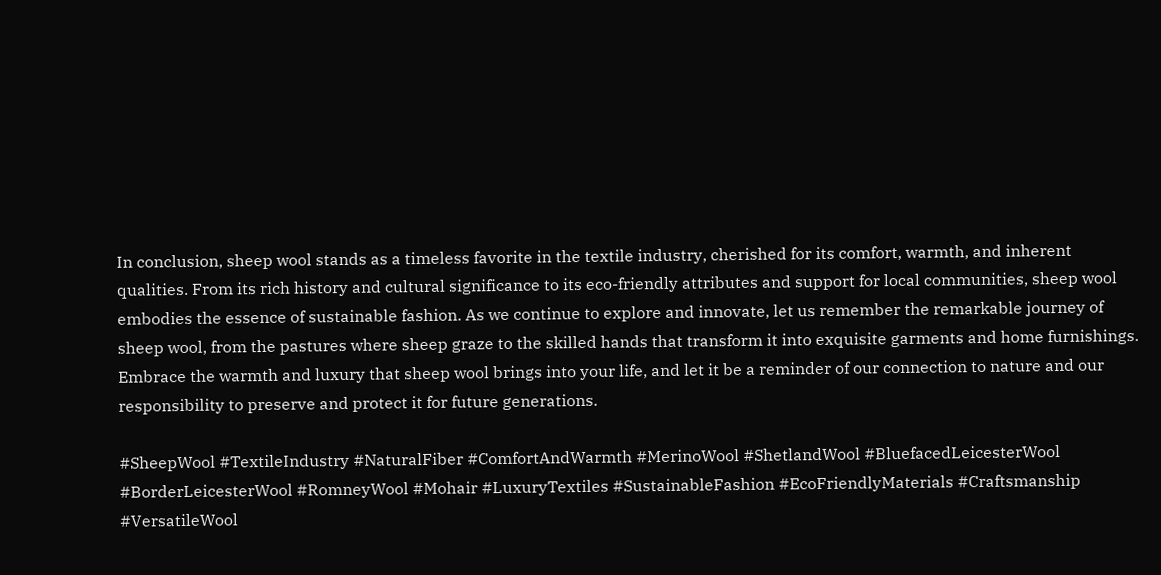In conclusion, sheep wool stands as a timeless favorite in the textile industry, cherished for its comfort, warmth, and inherent qualities. From its rich history and cultural significance to its eco-friendly attributes and support for local communities, sheep wool embodies the essence of sustainable fashion. As we continue to explore and innovate, let us remember the remarkable journey of sheep wool, from the pastures where sheep graze to the skilled hands that transform it into exquisite garments and home furnishings. Embrace the warmth and luxury that sheep wool brings into your life, and let it be a reminder of our connection to nature and our responsibility to preserve and protect it for future generations.

#SheepWool #TextileIndustry #NaturalFiber #ComfortAndWarmth #MerinoWool #ShetlandWool #BluefacedLeicesterWool #BorderLeicesterWool #RomneyWool #Mohair #LuxuryTextiles #SustainableFashion #EcoFriendlyMaterials #Craftsmanship #VersatileWool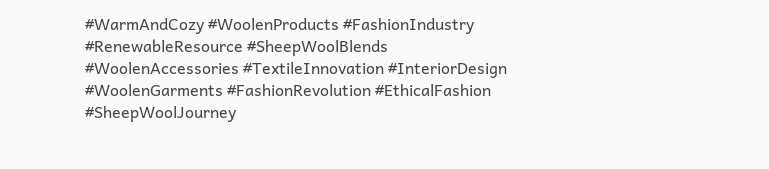#WarmAndCozy #WoolenProducts #FashionIndustry #RenewableResource #SheepWoolBlends #WoolenAccessories #TextileInnovation #InteriorDesign #WoolenGarments #FashionRevolution #EthicalFashion #SheepWoolJourney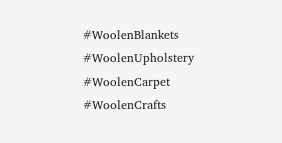#WoolenBlankets #WoolenUpholstery #WoolenCarpet #WoolenCrafts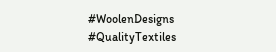#WoolenDesigns #QualityTextiles